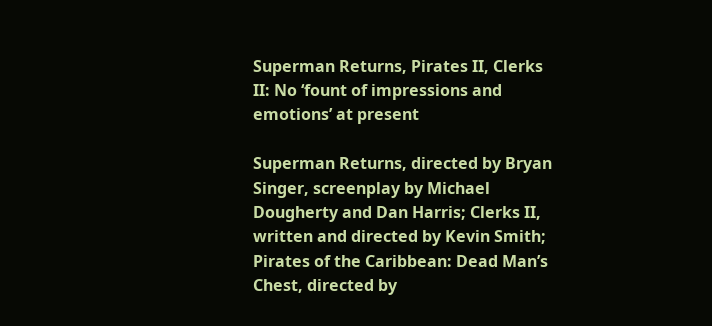Superman Returns, Pirates II, Clerks II: No ‘fount of impressions and emotions’ at present

Superman Returns, directed by Bryan Singer, screenplay by Michael Dougherty and Dan Harris; Clerks II, written and directed by Kevin Smith; Pirates of the Caribbean: Dead Man’s Chest, directed by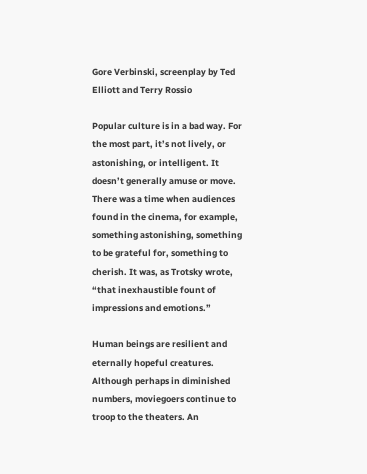Gore Verbinski, screenplay by Ted Elliott and Terry Rossio

Popular culture is in a bad way. For the most part, it’s not lively, or astonishing, or intelligent. It doesn’t generally amuse or move. There was a time when audiences found in the cinema, for example, something astonishing, something to be grateful for, something to cherish. It was, as Trotsky wrote, “that inexhaustible fount of impressions and emotions.”

Human beings are resilient and eternally hopeful creatures. Although perhaps in diminished numbers, moviegoers continue to troop to the theaters. An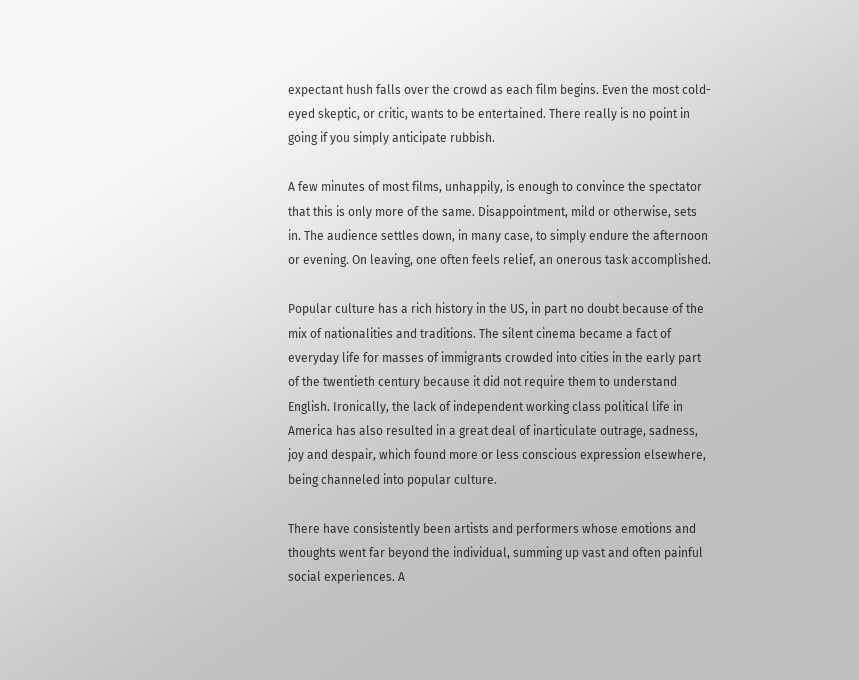expectant hush falls over the crowd as each film begins. Even the most cold-eyed skeptic, or critic, wants to be entertained. There really is no point in going if you simply anticipate rubbish.

A few minutes of most films, unhappily, is enough to convince the spectator that this is only more of the same. Disappointment, mild or otherwise, sets in. The audience settles down, in many case, to simply endure the afternoon or evening. On leaving, one often feels relief, an onerous task accomplished.

Popular culture has a rich history in the US, in part no doubt because of the mix of nationalities and traditions. The silent cinema became a fact of everyday life for masses of immigrants crowded into cities in the early part of the twentieth century because it did not require them to understand English. Ironically, the lack of independent working class political life in America has also resulted in a great deal of inarticulate outrage, sadness, joy and despair, which found more or less conscious expression elsewhere, being channeled into popular culture.

There have consistently been artists and performers whose emotions and thoughts went far beyond the individual, summing up vast and often painful social experiences. A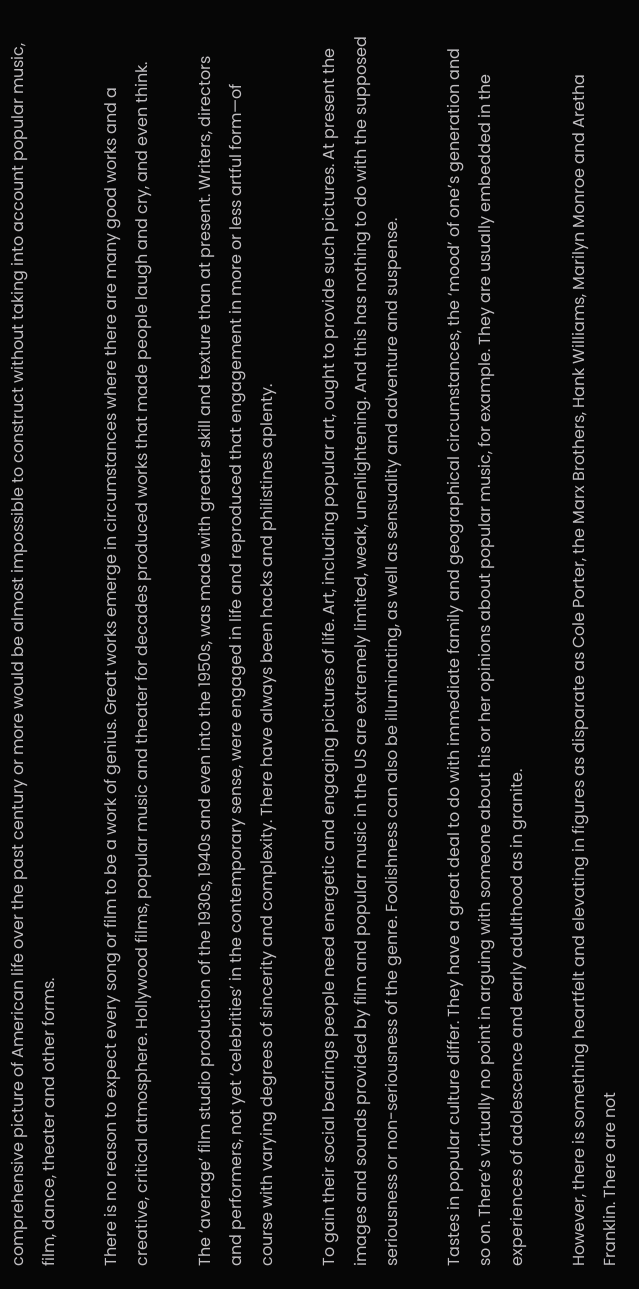comprehensive picture of American life over the past century or more would be almost impossible to construct without taking into account popular music, film, dance, theater and other forms.

There is no reason to expect every song or film to be a work of genius. Great works emerge in circumstances where there are many good works and a creative, critical atmosphere. Hollywood films, popular music and theater for decades produced works that made people laugh and cry, and even think.

The ‘average’ film studio production of the 1930s, 1940s and even into the 1950s, was made with greater skill and texture than at present. Writers, directors and performers, not yet ‘celebrities’ in the contemporary sense, were engaged in life and reproduced that engagement in more or less artful form—of course with varying degrees of sincerity and complexity. There have always been hacks and philistines aplenty.

To gain their social bearings people need energetic and engaging pictures of life. Art, including popular art, ought to provide such pictures. At present the images and sounds provided by film and popular music in the US are extremely limited, weak, unenlightening. And this has nothing to do with the supposed seriousness or non-seriousness of the genre. Foolishness can also be illuminating, as well as sensuality and adventure and suspense.

Tastes in popular culture differ. They have a great deal to do with immediate family and geographical circumstances, the ‘mood’ of one’s generation and so on. There’s virtually no point in arguing with someone about his or her opinions about popular music, for example. They are usually embedded in the experiences of adolescence and early adulthood as in granite.

However, there is something heartfelt and elevating in figures as disparate as Cole Porter, the Marx Brothers, Hank Williams, Marilyn Monroe and Aretha Franklin. There are not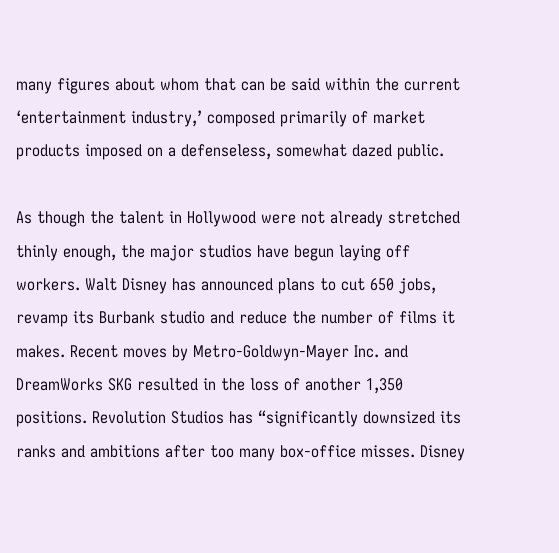many figures about whom that can be said within the current ‘entertainment industry,’ composed primarily of market products imposed on a defenseless, somewhat dazed public.

As though the talent in Hollywood were not already stretched thinly enough, the major studios have begun laying off workers. Walt Disney has announced plans to cut 650 jobs, revamp its Burbank studio and reduce the number of films it makes. Recent moves by Metro-Goldwyn-Mayer Inc. and DreamWorks SKG resulted in the loss of another 1,350 positions. Revolution Studios has “significantly downsized its ranks and ambitions after too many box-office misses. Disney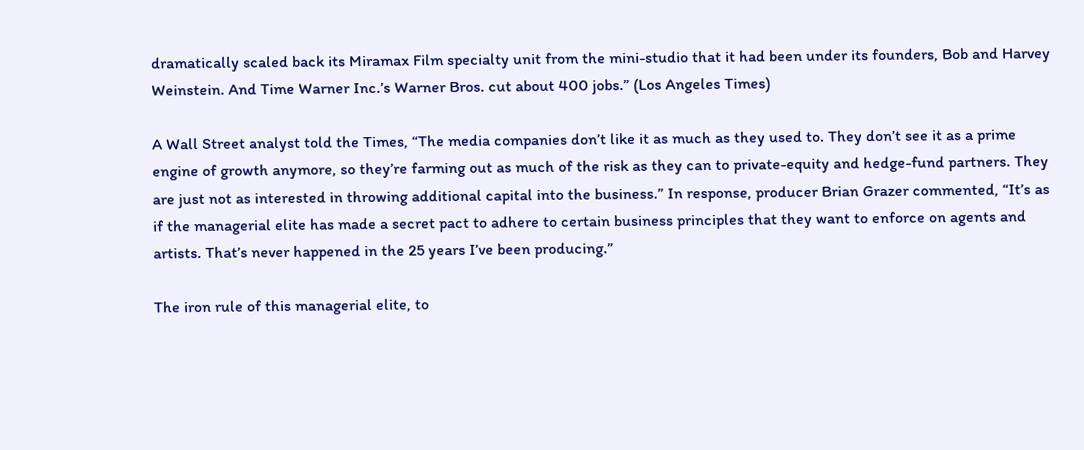dramatically scaled back its Miramax Film specialty unit from the mini-studio that it had been under its founders, Bob and Harvey Weinstein. And Time Warner Inc.’s Warner Bros. cut about 400 jobs.” (Los Angeles Times)

A Wall Street analyst told the Times, “The media companies don’t like it as much as they used to. They don’t see it as a prime engine of growth anymore, so they’re farming out as much of the risk as they can to private-equity and hedge-fund partners. They are just not as interested in throwing additional capital into the business.” In response, producer Brian Grazer commented, “It’s as if the managerial elite has made a secret pact to adhere to certain business principles that they want to enforce on agents and artists. That’s never happened in the 25 years I’ve been producing.”

The iron rule of this managerial elite, to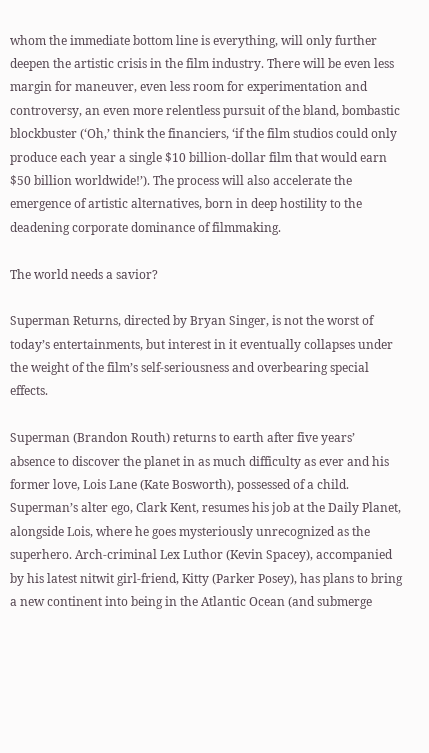whom the immediate bottom line is everything, will only further deepen the artistic crisis in the film industry. There will be even less margin for maneuver, even less room for experimentation and controversy, an even more relentless pursuit of the bland, bombastic blockbuster (‘Oh,’ think the financiers, ‘if the film studios could only produce each year a single $10 billion-dollar film that would earn $50 billion worldwide!’). The process will also accelerate the emergence of artistic alternatives, born in deep hostility to the deadening corporate dominance of filmmaking.

The world needs a savior?

Superman Returns, directed by Bryan Singer, is not the worst of today’s entertainments, but interest in it eventually collapses under the weight of the film’s self-seriousness and overbearing special effects.

Superman (Brandon Routh) returns to earth after five years’ absence to discover the planet in as much difficulty as ever and his former love, Lois Lane (Kate Bosworth), possessed of a child. Superman’s alter ego, Clark Kent, resumes his job at the Daily Planet, alongside Lois, where he goes mysteriously unrecognized as the superhero. Arch-criminal Lex Luthor (Kevin Spacey), accompanied by his latest nitwit girl-friend, Kitty (Parker Posey), has plans to bring a new continent into being in the Atlantic Ocean (and submerge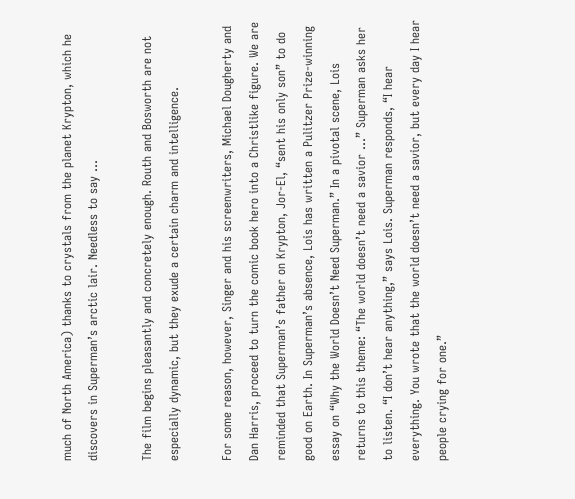much of North America) thanks to crystals from the planet Krypton, which he discovers in Superman’s arctic lair. Needless to say ...

The film begins pleasantly and concretely enough. Routh and Bosworth are not especially dynamic, but they exude a certain charm and intelligence.

For some reason, however, Singer and his screenwriters, Michael Dougherty and Dan Harris, proceed to turn the comic book hero into a Christlike figure. We are reminded that Superman’s father on Krypton, Jor-El, “sent his only son” to do good on Earth. In Superman’s absence, Lois has written a Pulitzer Prize-winning essay on “Why the World Doesn’t Need Superman.” In a pivotal scene, Lois returns to this theme: “The world doesn’t need a savior ...” Superman asks her to listen. “I don’t hear anything,” says Lois. Superman responds, “I hear everything. You wrote that the world doesn’t need a savior, but every day I hear people crying for one.”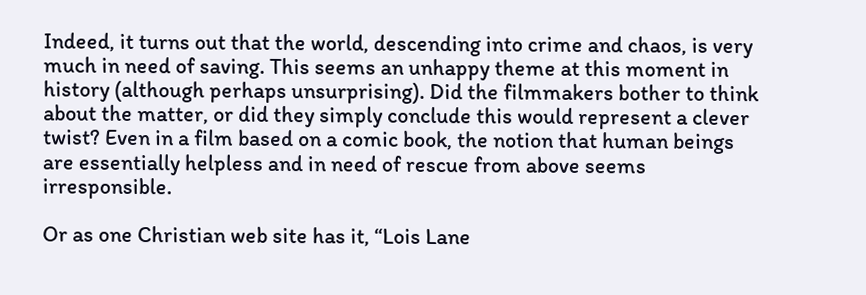Indeed, it turns out that the world, descending into crime and chaos, is very much in need of saving. This seems an unhappy theme at this moment in history (although perhaps unsurprising). Did the filmmakers bother to think about the matter, or did they simply conclude this would represent a clever twist? Even in a film based on a comic book, the notion that human beings are essentially helpless and in need of rescue from above seems irresponsible.

Or as one Christian web site has it, “Lois Lane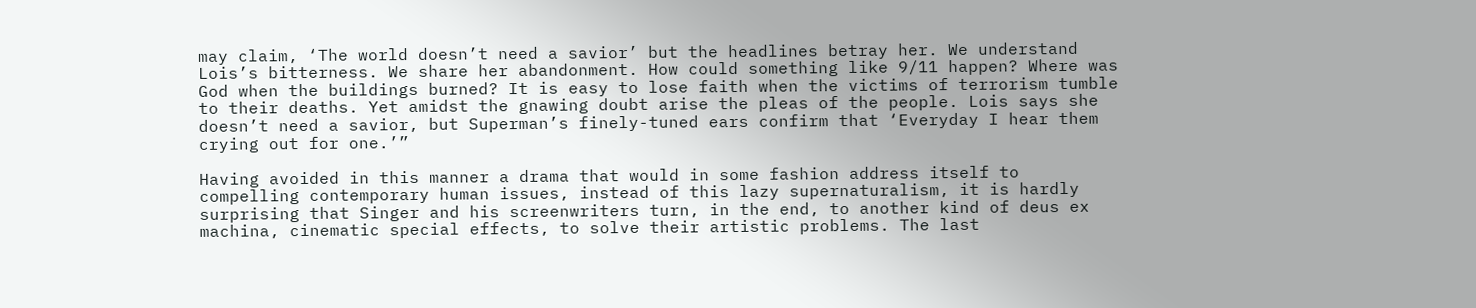may claim, ‘The world doesn’t need a savior’ but the headlines betray her. We understand Lois’s bitterness. We share her abandonment. How could something like 9/11 happen? Where was God when the buildings burned? It is easy to lose faith when the victims of terrorism tumble to their deaths. Yet amidst the gnawing doubt arise the pleas of the people. Lois says she doesn’t need a savior, but Superman’s finely-tuned ears confirm that ‘Everyday I hear them crying out for one.’”

Having avoided in this manner a drama that would in some fashion address itself to compelling contemporary human issues, instead of this lazy supernaturalism, it is hardly surprising that Singer and his screenwriters turn, in the end, to another kind of deus ex machina, cinematic special effects, to solve their artistic problems. The last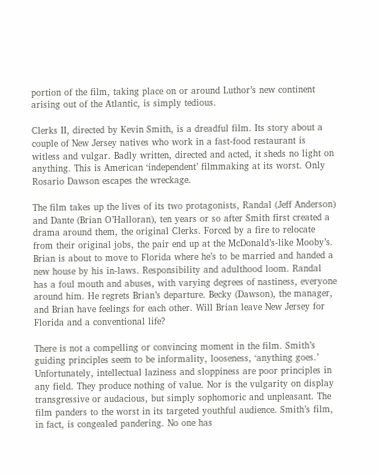portion of the film, taking place on or around Luthor’s new continent arising out of the Atlantic, is simply tedious.

Clerks II, directed by Kevin Smith, is a dreadful film. Its story about a couple of New Jersey natives who work in a fast-food restaurant is witless and vulgar. Badly written, directed and acted, it sheds no light on anything. This is American ‘independent’ filmmaking at its worst. Only Rosario Dawson escapes the wreckage.

The film takes up the lives of its two protagonists, Randal (Jeff Anderson) and Dante (Brian O’Halloran), ten years or so after Smith first created a drama around them, the original Clerks. Forced by a fire to relocate from their original jobs, the pair end up at the McDonald’s-like Mooby’s. Brian is about to move to Florida where he’s to be married and handed a new house by his in-laws. Responsibility and adulthood loom. Randal has a foul mouth and abuses, with varying degrees of nastiness, everyone around him. He regrets Brian’s departure. Becky (Dawson), the manager, and Brian have feelings for each other. Will Brian leave New Jersey for Florida and a conventional life?

There is not a compelling or convincing moment in the film. Smith’s guiding principles seem to be informality, looseness, ‘anything goes.’ Unfortunately, intellectual laziness and sloppiness are poor principles in any field. They produce nothing of value. Nor is the vulgarity on display transgressive or audacious, but simply sophomoric and unpleasant. The film panders to the worst in its targeted youthful audience. Smith’s film, in fact, is congealed pandering. No one has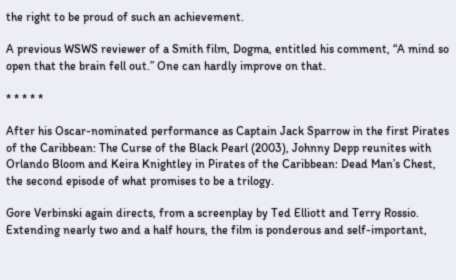the right to be proud of such an achievement.

A previous WSWS reviewer of a Smith film, Dogma, entitled his comment, “A mind so open that the brain fell out.” One can hardly improve on that.

* * * * *

After his Oscar-nominated performance as Captain Jack Sparrow in the first Pirates of the Caribbean: The Curse of the Black Pearl (2003), Johnny Depp reunites with Orlando Bloom and Keira Knightley in Pirates of the Caribbean: Dead Man’s Chest, the second episode of what promises to be a trilogy.

Gore Verbinski again directs, from a screenplay by Ted Elliott and Terry Rossio. Extending nearly two and a half hours, the film is ponderous and self-important,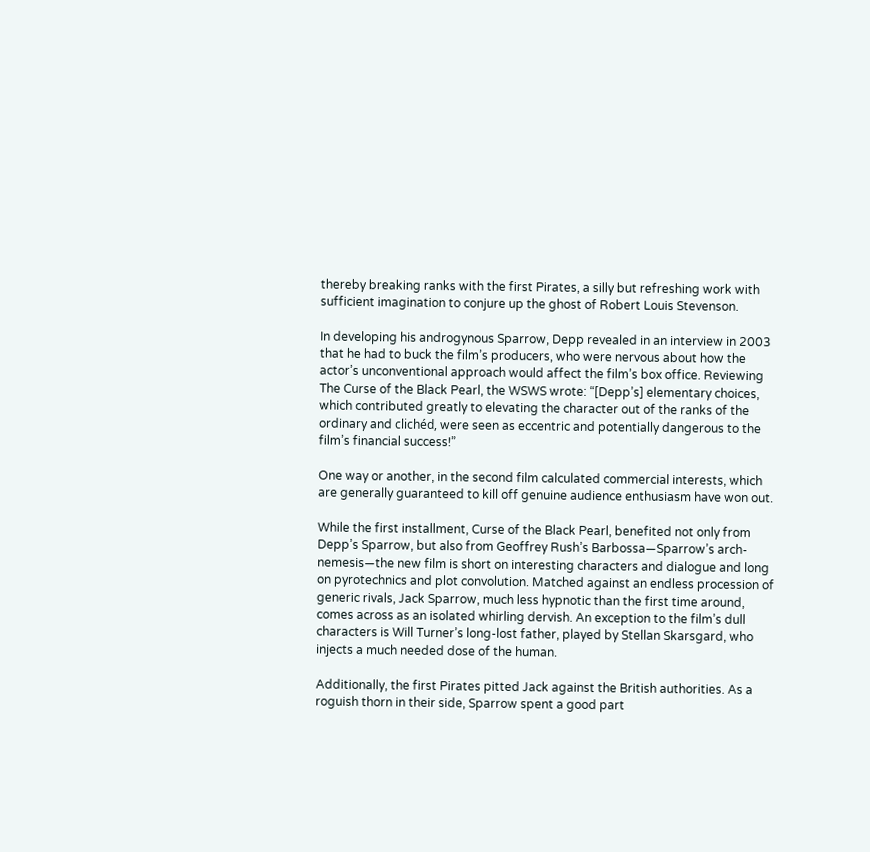thereby breaking ranks with the first Pirates, a silly but refreshing work with sufficient imagination to conjure up the ghost of Robert Louis Stevenson.

In developing his androgynous Sparrow, Depp revealed in an interview in 2003 that he had to buck the film’s producers, who were nervous about how the actor’s unconventional approach would affect the film’s box office. Reviewing The Curse of the Black Pearl, the WSWS wrote: “[Depp’s] elementary choices, which contributed greatly to elevating the character out of the ranks of the ordinary and clichéd, were seen as eccentric and potentially dangerous to the film’s financial success!”

One way or another, in the second film calculated commercial interests, which are generally guaranteed to kill off genuine audience enthusiasm have won out.

While the first installment, Curse of the Black Pearl, benefited not only from Depp’s Sparrow, but also from Geoffrey Rush’s Barbossa—Sparrow’s arch-nemesis—the new film is short on interesting characters and dialogue and long on pyrotechnics and plot convolution. Matched against an endless procession of generic rivals, Jack Sparrow, much less hypnotic than the first time around, comes across as an isolated whirling dervish. An exception to the film’s dull characters is Will Turner’s long-lost father, played by Stellan Skarsgard, who injects a much needed dose of the human.

Additionally, the first Pirates pitted Jack against the British authorities. As a roguish thorn in their side, Sparrow spent a good part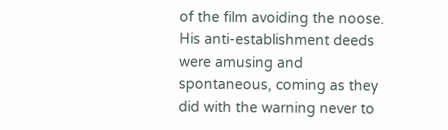of the film avoiding the noose. His anti-establishment deeds were amusing and spontaneous, coming as they did with the warning never to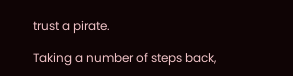trust a pirate.

Taking a number of steps back,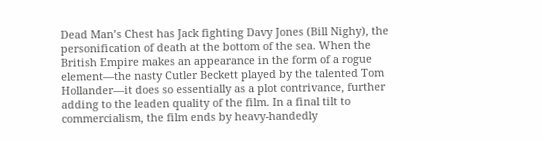Dead Man’s Chest has Jack fighting Davy Jones (Bill Nighy), the personification of death at the bottom of the sea. When the British Empire makes an appearance in the form of a rogue element—the nasty Cutler Beckett played by the talented Tom Hollander—it does so essentially as a plot contrivance, further adding to the leaden quality of the film. In a final tilt to commercialism, the film ends by heavy-handedly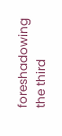foreshadowing the third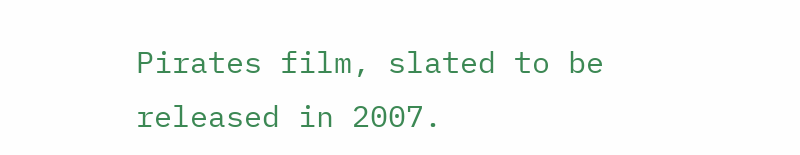Pirates film, slated to be released in 2007.